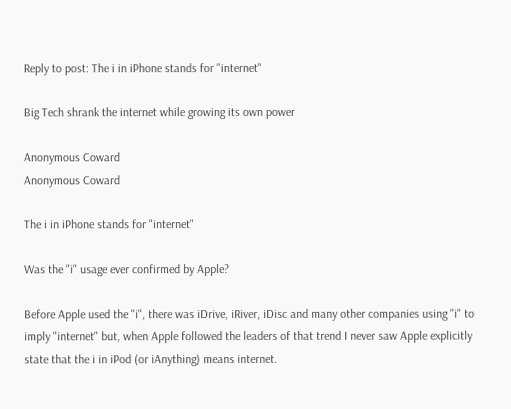Reply to post: The i in iPhone stands for "internet"

Big Tech shrank the internet while growing its own power

Anonymous Coward
Anonymous Coward

The i in iPhone stands for "internet"

Was the "i" usage ever confirmed by Apple?

Before Apple used the "i", there was iDrive, iRiver, iDisc and many other companies using "i" to imply "internet" but, when Apple followed the leaders of that trend I never saw Apple explicitly state that the i in iPod (or iAnything) means internet.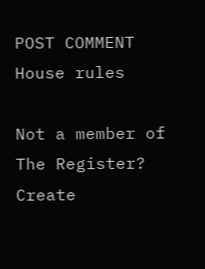POST COMMENT House rules

Not a member of The Register? Create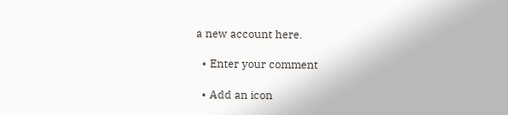a new account here.

  • Enter your comment

  • Add an icon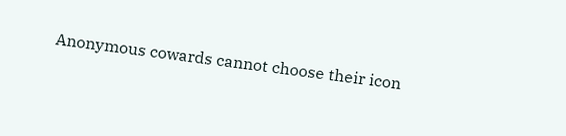Anonymous cowards cannot choose their icon